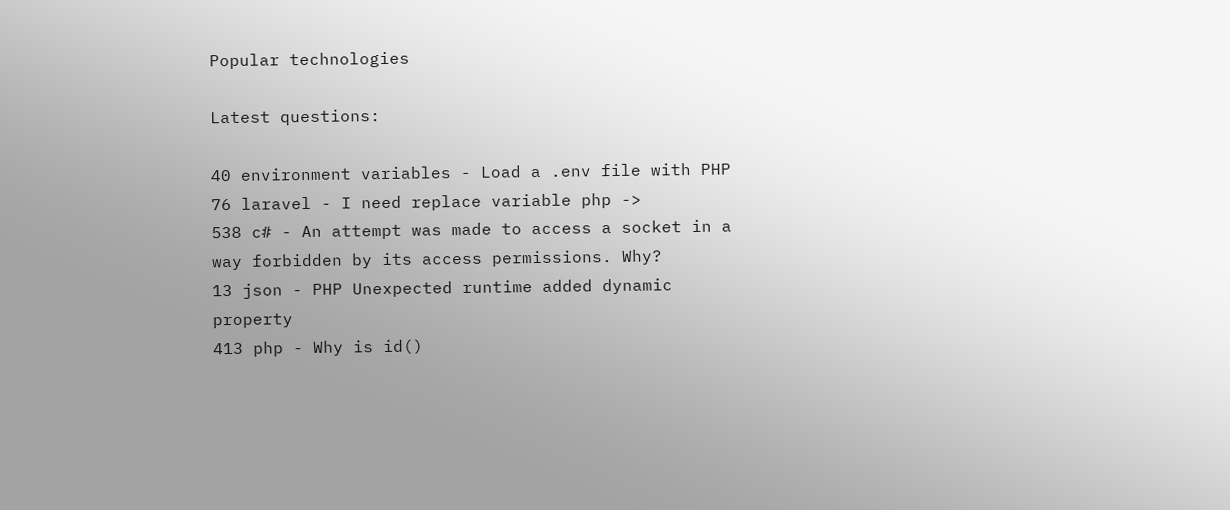Popular technologies

Latest questions:

40 environment variables - Load a .env file with PHP
76 laravel - I need replace variable php ->
538 c# - An attempt was made to access a socket in a way forbidden by its access permissions. Why?
13 json - PHP Unexpected runtime added dynamic property
413 php - Why is id()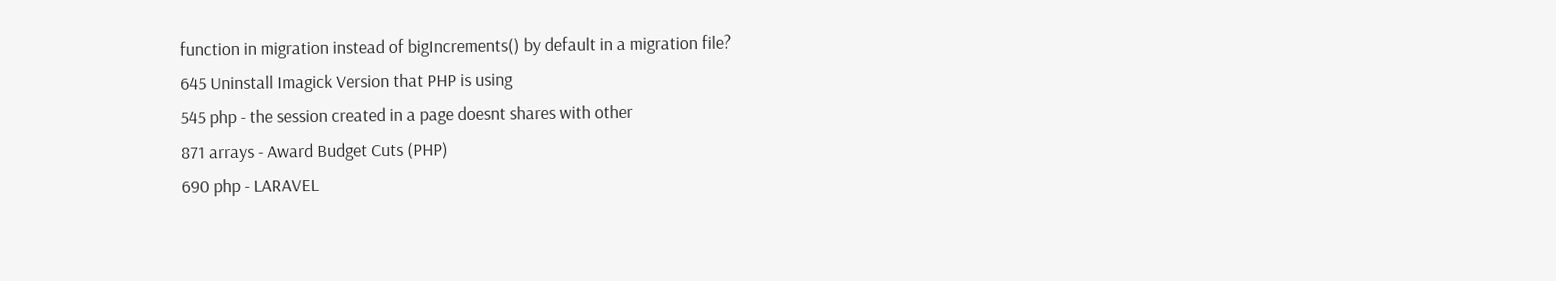function in migration instead of bigIncrements() by default in a migration file?
645 Uninstall Imagick Version that PHP is using
545 php - the session created in a page doesnt shares with other
871 arrays - Award Budget Cuts (PHP)
690 php - LARAVEL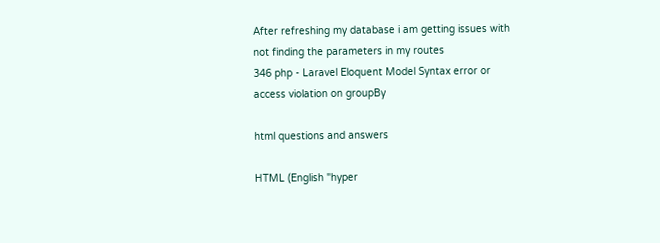After refreshing my database i am getting issues with not finding the parameters in my routes
346 php - Laravel Eloquent Model Syntax error or access violation on groupBy

html questions and answers

HTML (English "hyper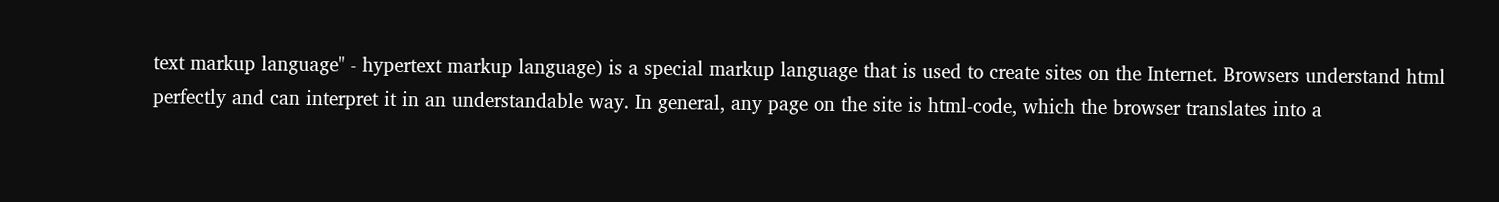text markup language" - hypertext markup language) is a special markup language that is used to create sites on the Internet. Browsers understand html perfectly and can interpret it in an understandable way. In general, any page on the site is html-code, which the browser translates into a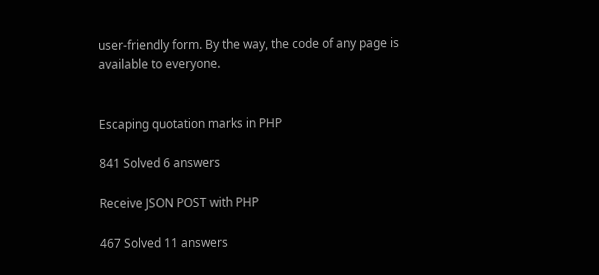user-friendly form. By the way, the code of any page is available to everyone.


Escaping quotation marks in PHP

841 Solved 6 answers

Receive JSON POST with PHP

467 Solved 11 answers